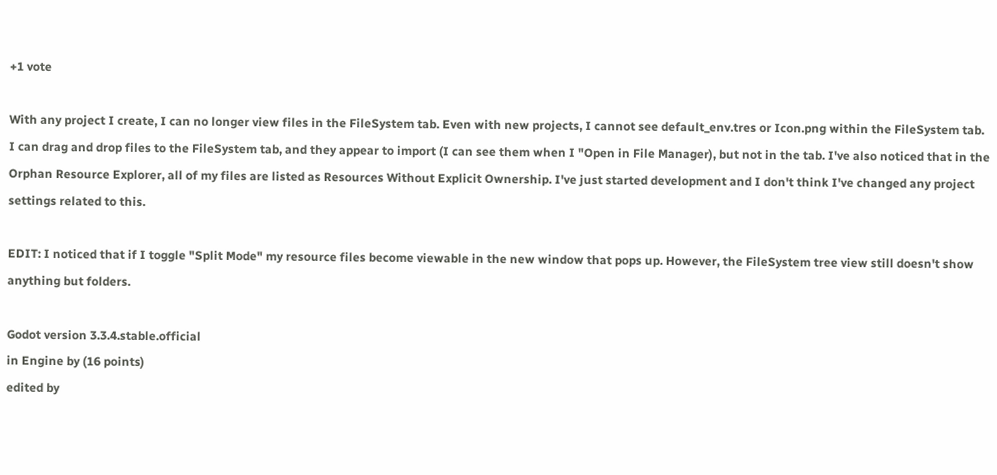+1 vote

With any project I create, I can no longer view files in the FileSystem tab. Even with new projects, I cannot see default_env.tres or Icon.png within the FileSystem tab. I can drag and drop files to the FileSystem tab, and they appear to import (I can see them when I "Open in File Manager), but not in the tab. I've also noticed that in the Orphan Resource Explorer, all of my files are listed as Resources Without Explicit Ownership. I've just started development and I don't think I've changed any project settings related to this.

EDIT: I noticed that if I toggle "Split Mode" my resource files become viewable in the new window that pops up. However, the FileSystem tree view still doesn't show anything but folders.

Godot version 3.3.4.stable.official
in Engine by (16 points)
edited by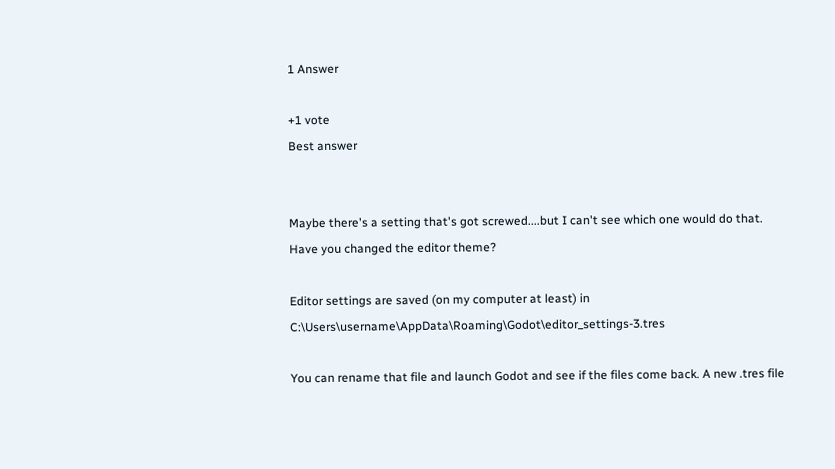1 Answer

+1 vote
Best answer


Maybe there's a setting that's got screwed....but I can't see which one would do that.
Have you changed the editor theme?

Editor settings are saved (on my computer at least) in C:\Users\username\AppData\Roaming\Godot\editor_settings-3.tres

You can rename that file and launch Godot and see if the files come back. A new .tres file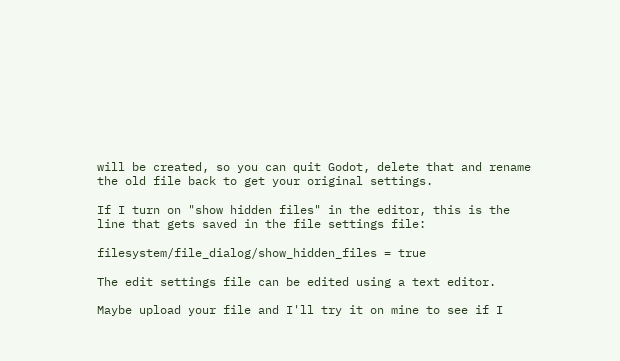will be created, so you can quit Godot, delete that and rename the old file back to get your original settings.

If I turn on "show hidden files" in the editor, this is the line that gets saved in the file settings file:

filesystem/file_dialog/show_hidden_files = true

The edit settings file can be edited using a text editor.

Maybe upload your file and I'll try it on mine to see if I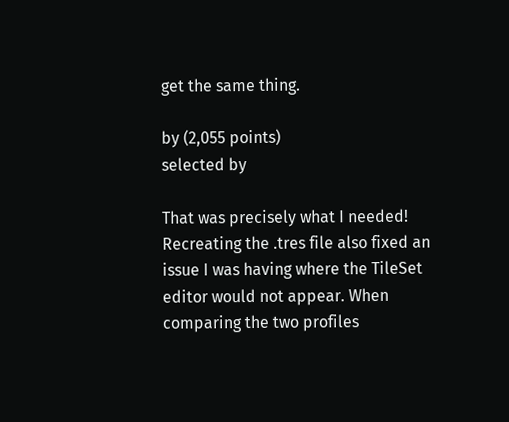get the same thing.

by (2,055 points)
selected by

That was precisely what I needed! Recreating the .tres file also fixed an issue I was having where the TileSet editor would not appear. When comparing the two profiles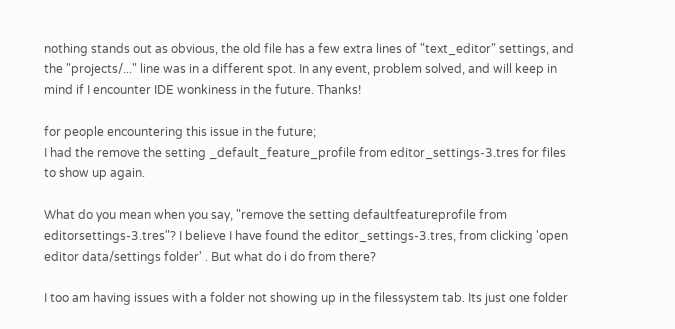nothing stands out as obvious, the old file has a few extra lines of "text_editor" settings, and the "projects/..." line was in a different spot. In any event, problem solved, and will keep in mind if I encounter IDE wonkiness in the future. Thanks!

for people encountering this issue in the future;
I had the remove the setting _default_feature_profile from editor_settings-3.tres for files to show up again.

What do you mean when you say, "remove the setting defaultfeatureprofile from editorsettings-3.tres"? I believe I have found the editor_settings-3.tres, from clicking 'open editor data/settings folder' . But what do i do from there?

I too am having issues with a folder not showing up in the filessystem tab. Its just one folder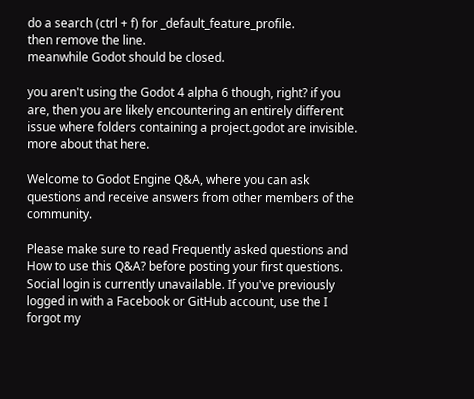do a search (ctrl + f) for _default_feature_profile.
then remove the line.
meanwhile Godot should be closed.

you aren't using the Godot 4 alpha 6 though, right? if you are, then you are likely encountering an entirely different issue where folders containing a project.godot are invisible. more about that here.

Welcome to Godot Engine Q&A, where you can ask questions and receive answers from other members of the community.

Please make sure to read Frequently asked questions and How to use this Q&A? before posting your first questions.
Social login is currently unavailable. If you've previously logged in with a Facebook or GitHub account, use the I forgot my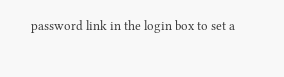password link in the login box to set a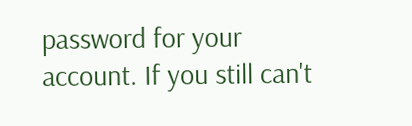password for your account. If you still can't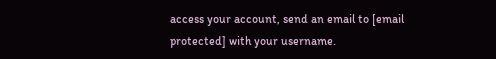access your account, send an email to [email protected] with your username.